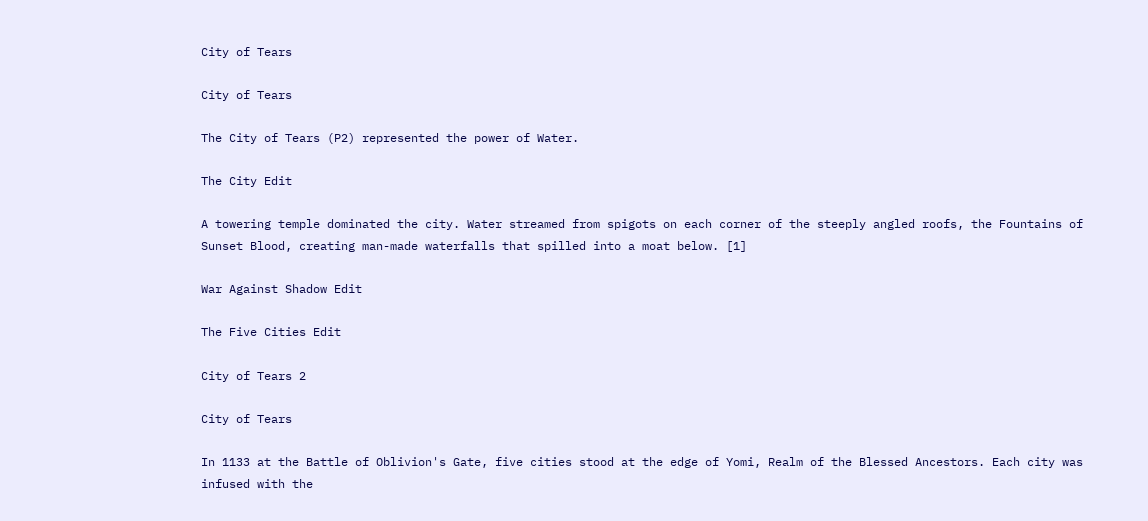City of Tears

City of Tears

The City of Tears (P2) represented the power of Water.

The City Edit

A towering temple dominated the city. Water streamed from spigots on each corner of the steeply angled roofs, the Fountains of Sunset Blood, creating man-made waterfalls that spilled into a moat below. [1]

War Against Shadow Edit

The Five Cities Edit

City of Tears 2

City of Tears

In 1133 at the Battle of Oblivion's Gate, five cities stood at the edge of Yomi, Realm of the Blessed Ancestors. Each city was infused with the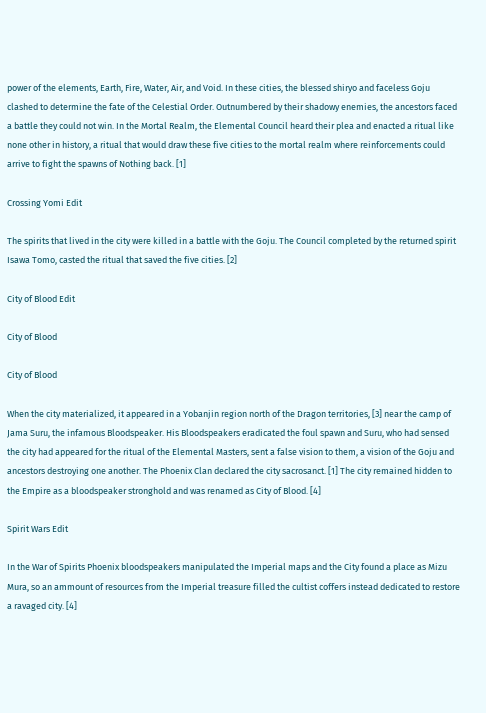power of the elements, Earth, Fire, Water, Air, and Void. In these cities, the blessed shiryo and faceless Goju clashed to determine the fate of the Celestial Order. Outnumbered by their shadowy enemies, the ancestors faced a battle they could not win. In the Mortal Realm, the Elemental Council heard their plea and enacted a ritual like none other in history, a ritual that would draw these five cities to the mortal realm where reinforcements could arrive to fight the spawns of Nothing back. [1]

Crossing Yomi Edit

The spirits that lived in the city were killed in a battle with the Goju. The Council completed by the returned spirit Isawa Tomo, casted the ritual that saved the five cities. [2]

City of Blood Edit

City of Blood

City of Blood

When the city materialized, it appeared in a Yobanjin region north of the Dragon territories, [3] near the camp of Jama Suru, the infamous Bloodspeaker. His Bloodspeakers eradicated the foul spawn and Suru, who had sensed the city had appeared for the ritual of the Elemental Masters, sent a false vision to them, a vision of the Goju and ancestors destroying one another. The Phoenix Clan declared the city sacrosanct. [1] The city remained hidden to the Empire as a bloodspeaker stronghold and was renamed as City of Blood. [4]

Spirit Wars Edit

In the War of Spirits Phoenix bloodspeakers manipulated the Imperial maps and the City found a place as Mizu Mura, so an ammount of resources from the Imperial treasure filled the cultist coffers instead dedicated to restore a ravaged city. [4]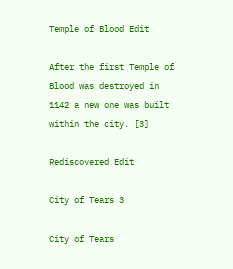Temple of Blood Edit

After the first Temple of Blood was destroyed in 1142 a new one was built within the city. [3]

Rediscovered Edit

City of Tears 3

City of Tears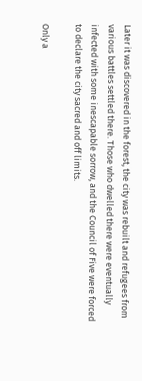Later it was discovered in the forest, the city was rebuilt and refugees from various battles settled there. Those who dwelled there were eventually infected with some inescapable sorrow, and the Council of Five were forced to declare the city sacred and off limits.

Only a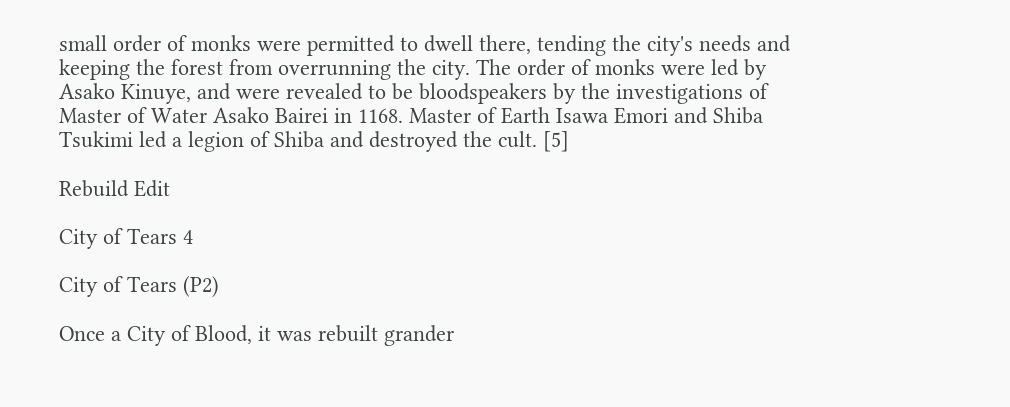small order of monks were permitted to dwell there, tending the city's needs and keeping the forest from overrunning the city. The order of monks were led by Asako Kinuye, and were revealed to be bloodspeakers by the investigations of Master of Water Asako Bairei in 1168. Master of Earth Isawa Emori and Shiba Tsukimi led a legion of Shiba and destroyed the cult. [5]

Rebuild Edit

City of Tears 4

City of Tears (P2)

Once a City of Blood, it was rebuilt grander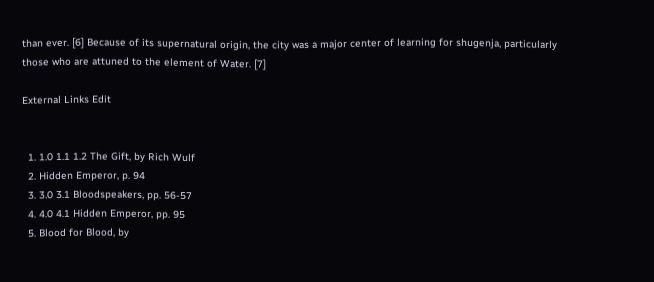than ever. [6] Because of its supernatural origin, the city was a major center of learning for shugenja, particularly those who are attuned to the element of Water. [7]

External Links Edit


  1. 1.0 1.1 1.2 The Gift, by Rich Wulf
  2. Hidden Emperor, p. 94
  3. 3.0 3.1 Bloodspeakers, pp. 56-57
  4. 4.0 4.1 Hidden Emperor, pp. 95
  5. Blood for Blood, by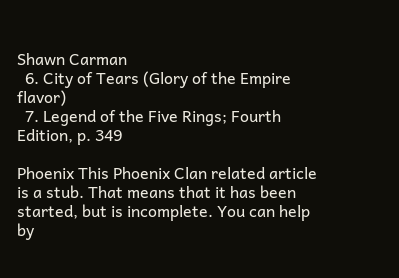Shawn Carman
  6. City of Tears (Glory of the Empire flavor)
  7. Legend of the Five Rings; Fourth Edition, p. 349

Phoenix This Phoenix Clan related article is a stub. That means that it has been started, but is incomplete. You can help by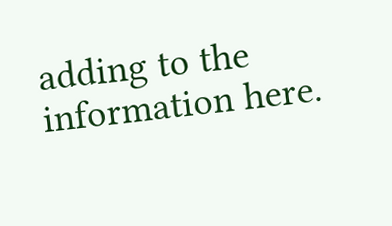adding to the information here.